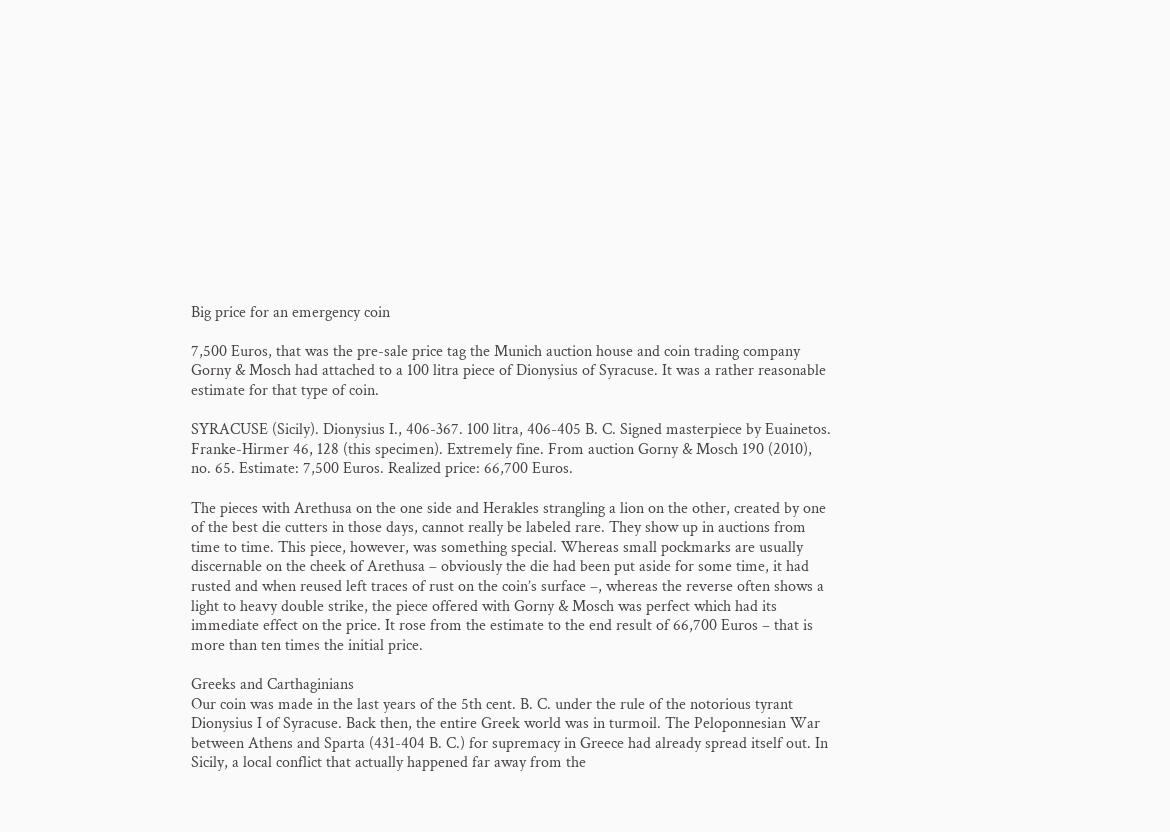Big price for an emergency coin

7,500 Euros, that was the pre-sale price tag the Munich auction house and coin trading company Gorny & Mosch had attached to a 100 litra piece of Dionysius of Syracuse. It was a rather reasonable estimate for that type of coin.

SYRACUSE (Sicily). Dionysius I., 406-367. 100 litra, 406-405 B. C. Signed masterpiece by Euainetos. Franke-Hirmer 46, 128 (this specimen). Extremely fine. From auction Gorny & Mosch 190 (2010), no. 65. Estimate: 7,500 Euros. Realized price: 66,700 Euros.

The pieces with Arethusa on the one side and Herakles strangling a lion on the other, created by one of the best die cutters in those days, cannot really be labeled rare. They show up in auctions from time to time. This piece, however, was something special. Whereas small pockmarks are usually discernable on the cheek of Arethusa – obviously the die had been put aside for some time, it had rusted and when reused left traces of rust on the coin’s surface –, whereas the reverse often shows a light to heavy double strike, the piece offered with Gorny & Mosch was perfect which had its immediate effect on the price. It rose from the estimate to the end result of 66,700 Euros – that is more than ten times the initial price.

Greeks and Carthaginians
Our coin was made in the last years of the 5th cent. B. C. under the rule of the notorious tyrant Dionysius I of Syracuse. Back then, the entire Greek world was in turmoil. The Peloponnesian War between Athens and Sparta (431-404 B. C.) for supremacy in Greece had already spread itself out. In Sicily, a local conflict that actually happened far away from the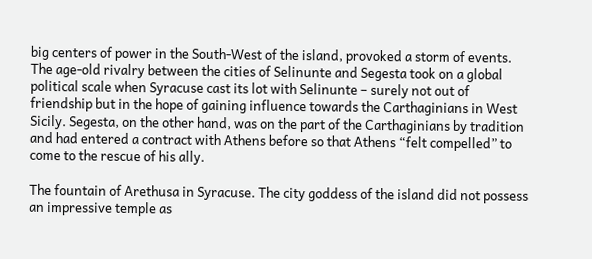big centers of power in the South-West of the island, provoked a storm of events. The age-old rivalry between the cities of Selinunte and Segesta took on a global political scale when Syracuse cast its lot with Selinunte – surely not out of friendship but in the hope of gaining influence towards the Carthaginians in West Sicily. Segesta, on the other hand, was on the part of the Carthaginians by tradition and had entered a contract with Athens before so that Athens “felt compelled” to come to the rescue of his ally.

The fountain of Arethusa in Syracuse. The city goddess of the island did not possess an impressive temple as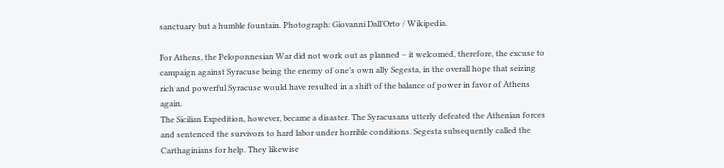sanctuary but a humble fountain. Photograph: Giovanni Dall’Orto / Wikipedia.

For Athens, the Peloponnesian War did not work out as planned – it welcomed, therefore, the excuse to campaign against Syracuse being the enemy of one’s own ally Segesta, in the overall hope that seizing rich and powerful Syracuse would have resulted in a shift of the balance of power in favor of Athens again.
The Sicilian Expedition, however, became a disaster. The Syracusans utterly defeated the Athenian forces and sentenced the survivors to hard labor under horrible conditions. Segesta subsequently called the Carthaginians for help. They likewise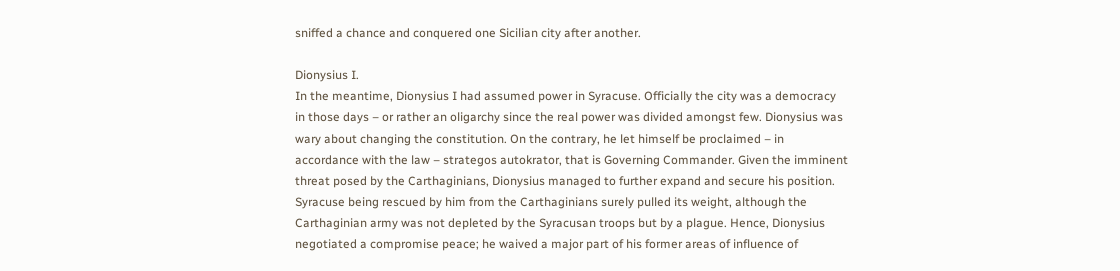sniffed a chance and conquered one Sicilian city after another.

Dionysius I.
In the meantime, Dionysius I had assumed power in Syracuse. Officially the city was a democracy in those days – or rather an oligarchy since the real power was divided amongst few. Dionysius was wary about changing the constitution. On the contrary, he let himself be proclaimed – in accordance with the law – strategos autokrator, that is Governing Commander. Given the imminent threat posed by the Carthaginians, Dionysius managed to further expand and secure his position. Syracuse being rescued by him from the Carthaginians surely pulled its weight, although the Carthaginian army was not depleted by the Syracusan troops but by a plague. Hence, Dionysius negotiated a compromise peace; he waived a major part of his former areas of influence of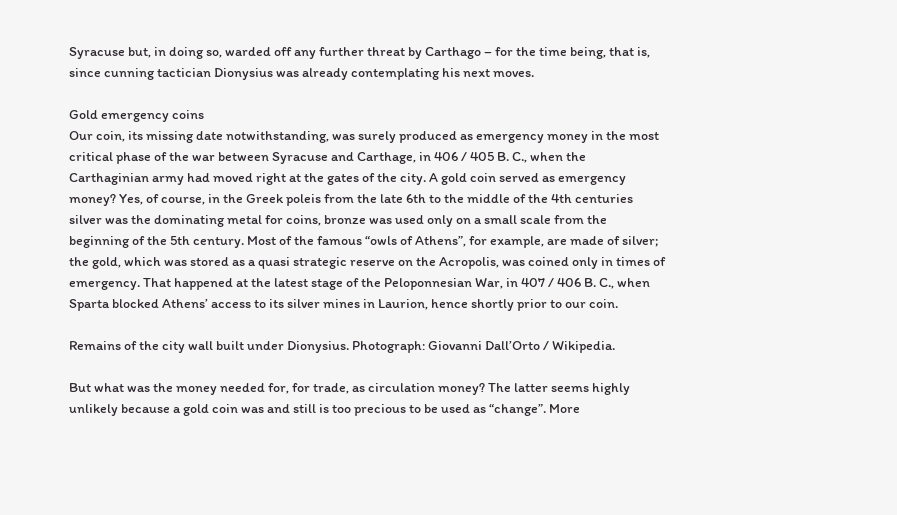Syracuse but, in doing so, warded off any further threat by Carthago – for the time being, that is, since cunning tactician Dionysius was already contemplating his next moves.

Gold emergency coins
Our coin, its missing date notwithstanding, was surely produced as emergency money in the most critical phase of the war between Syracuse and Carthage, in 406 / 405 B. C., when the Carthaginian army had moved right at the gates of the city. A gold coin served as emergency money? Yes, of course, in the Greek poleis from the late 6th to the middle of the 4th centuries silver was the dominating metal for coins, bronze was used only on a small scale from the beginning of the 5th century. Most of the famous “owls of Athens”, for example, are made of silver; the gold, which was stored as a quasi strategic reserve on the Acropolis, was coined only in times of emergency. That happened at the latest stage of the Peloponnesian War, in 407 / 406 B. C., when Sparta blocked Athens’ access to its silver mines in Laurion, hence shortly prior to our coin.

Remains of the city wall built under Dionysius. Photograph: Giovanni Dall’Orto / Wikipedia.

But what was the money needed for, for trade, as circulation money? The latter seems highly unlikely because a gold coin was and still is too precious to be used as “change”. More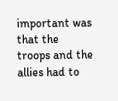important was that the troops and the allies had to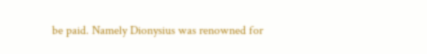be paid. Namely Dionysius was renowned for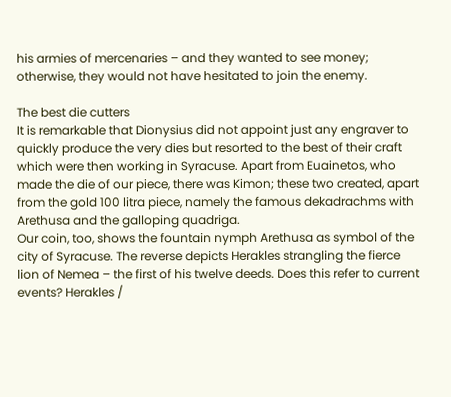his armies of mercenaries – and they wanted to see money; otherwise, they would not have hesitated to join the enemy.

The best die cutters
It is remarkable that Dionysius did not appoint just any engraver to quickly produce the very dies but resorted to the best of their craft which were then working in Syracuse. Apart from Euainetos, who made the die of our piece, there was Kimon; these two created, apart from the gold 100 litra piece, namely the famous dekadrachms with Arethusa and the galloping quadriga.
Our coin, too, shows the fountain nymph Arethusa as symbol of the city of Syracuse. The reverse depicts Herakles strangling the fierce lion of Nemea – the first of his twelve deeds. Does this refer to current events? Herakles /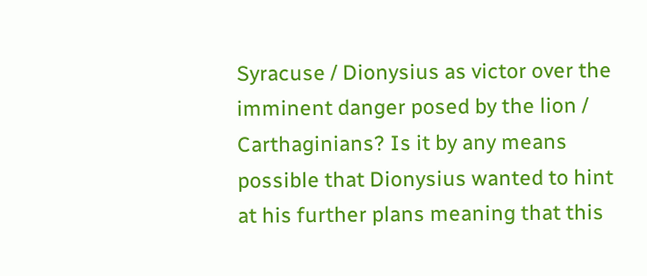Syracuse / Dionysius as victor over the imminent danger posed by the lion / Carthaginians? Is it by any means possible that Dionysius wanted to hint at his further plans meaning that this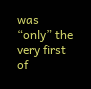was “only” the very first of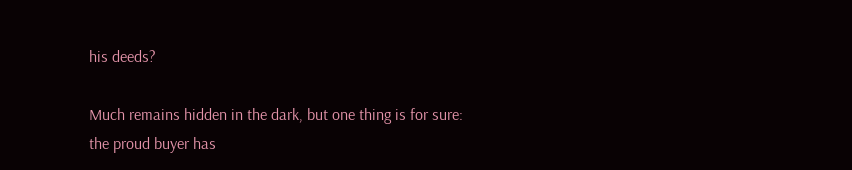his deeds?

Much remains hidden in the dark, but one thing is for sure: the proud buyer has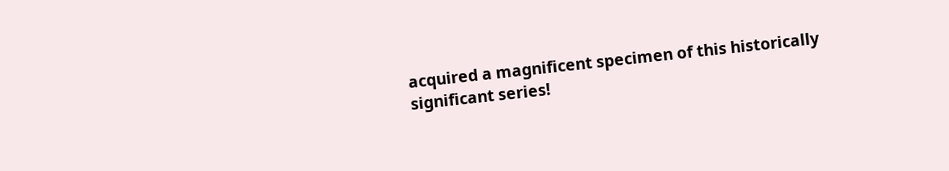acquired a magnificent specimen of this historically significant series!